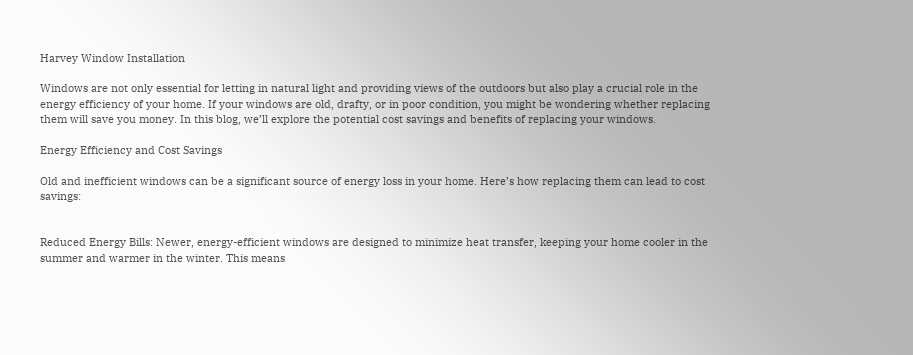Harvey Window Installation

Windows are not only essential for letting in natural light and providing views of the outdoors but also play a crucial role in the energy efficiency of your home. If your windows are old, drafty, or in poor condition, you might be wondering whether replacing them will save you money. In this blog, we’ll explore the potential cost savings and benefits of replacing your windows.

Energy Efficiency and Cost Savings

Old and inefficient windows can be a significant source of energy loss in your home. Here’s how replacing them can lead to cost savings:


Reduced Energy Bills: Newer, energy-efficient windows are designed to minimize heat transfer, keeping your home cooler in the summer and warmer in the winter. This means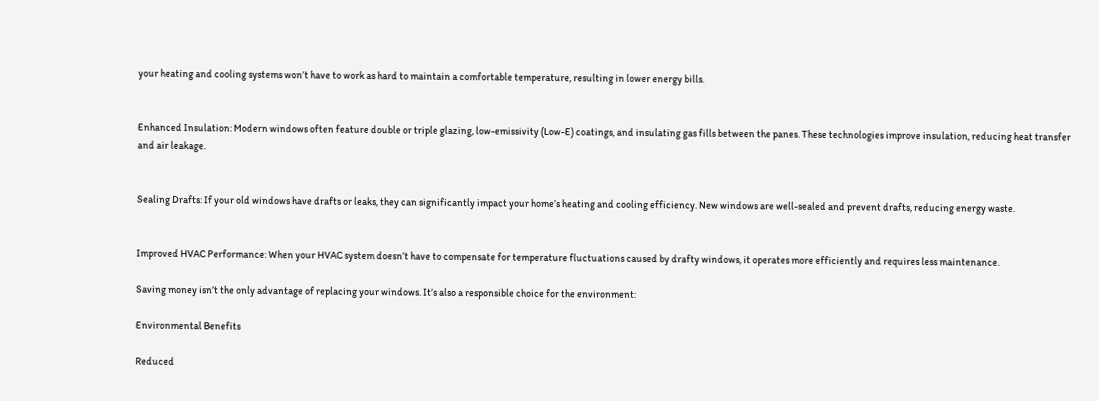your heating and cooling systems won’t have to work as hard to maintain a comfortable temperature, resulting in lower energy bills.


Enhanced Insulation: Modern windows often feature double or triple glazing, low-emissivity (Low-E) coatings, and insulating gas fills between the panes. These technologies improve insulation, reducing heat transfer and air leakage.


Sealing Drafts: If your old windows have drafts or leaks, they can significantly impact your home’s heating and cooling efficiency. New windows are well-sealed and prevent drafts, reducing energy waste.


Improved HVAC Performance: When your HVAC system doesn’t have to compensate for temperature fluctuations caused by drafty windows, it operates more efficiently and requires less maintenance.

Saving money isn’t the only advantage of replacing your windows. It’s also a responsible choice for the environment:

Environmental Benefits

Reduced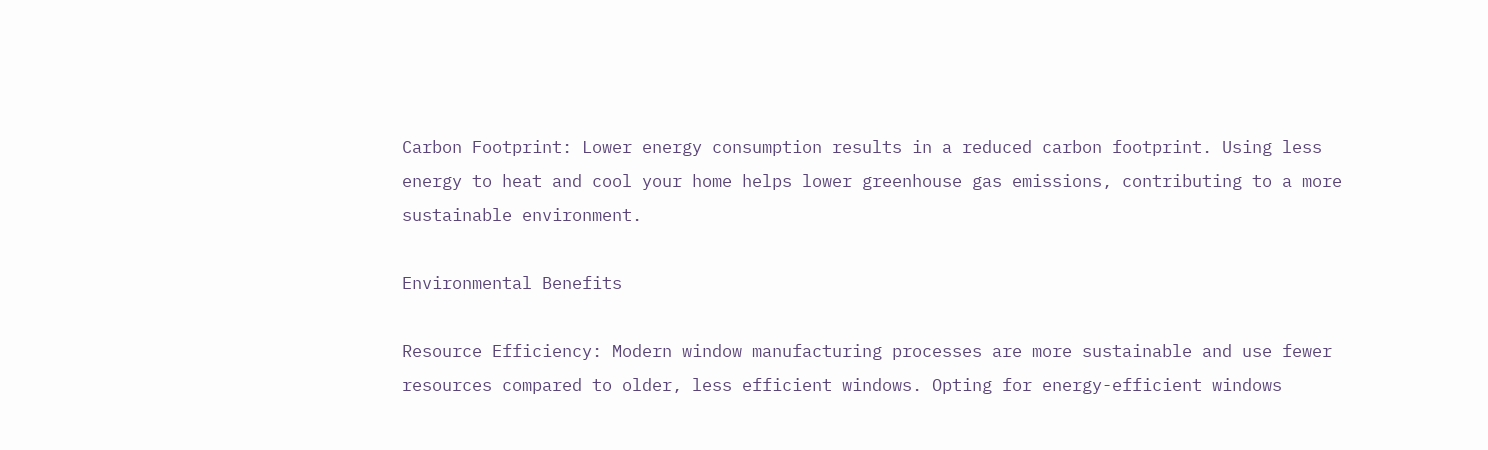Carbon Footprint: Lower energy consumption results in a reduced carbon footprint. Using less energy to heat and cool your home helps lower greenhouse gas emissions, contributing to a more sustainable environment.

Environmental Benefits

Resource Efficiency: Modern window manufacturing processes are more sustainable and use fewer resources compared to older, less efficient windows. Opting for energy-efficient windows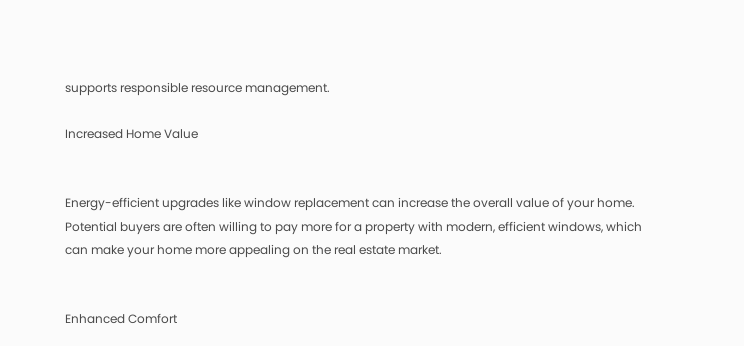supports responsible resource management.

Increased Home Value


Energy-efficient upgrades like window replacement can increase the overall value of your home. Potential buyers are often willing to pay more for a property with modern, efficient windows, which can make your home more appealing on the real estate market.


Enhanced Comfort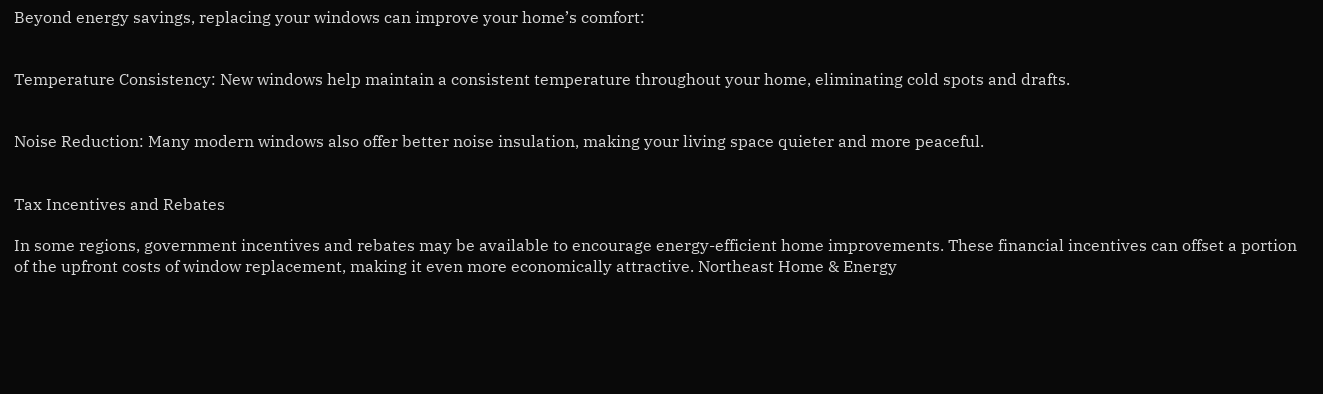Beyond energy savings, replacing your windows can improve your home’s comfort:


Temperature Consistency: New windows help maintain a consistent temperature throughout your home, eliminating cold spots and drafts.


Noise Reduction: Many modern windows also offer better noise insulation, making your living space quieter and more peaceful.


Tax Incentives and Rebates

In some regions, government incentives and rebates may be available to encourage energy-efficient home improvements. These financial incentives can offset a portion of the upfront costs of window replacement, making it even more economically attractive. Northeast Home & Energy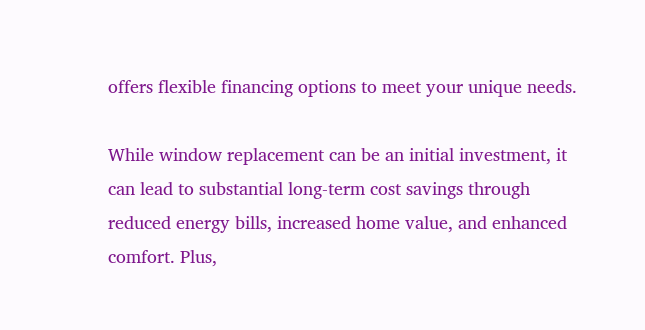offers flexible financing options to meet your unique needs.

While window replacement can be an initial investment, it can lead to substantial long-term cost savings through reduced energy bills, increased home value, and enhanced comfort. Plus,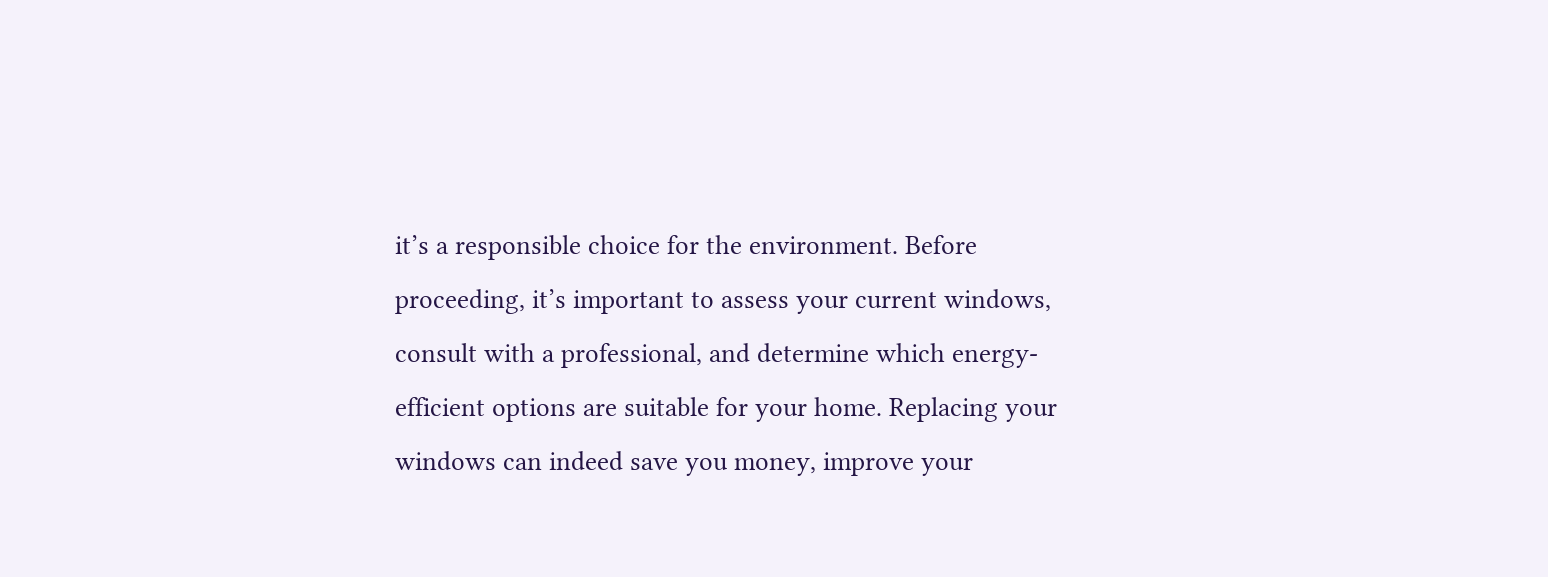it’s a responsible choice for the environment. Before proceeding, it’s important to assess your current windows, consult with a professional, and determine which energy-efficient options are suitable for your home. Replacing your windows can indeed save you money, improve your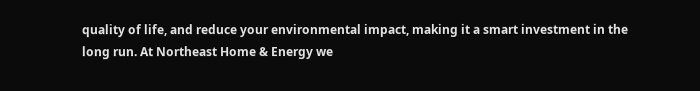quality of life, and reduce your environmental impact, making it a smart investment in the long run. At Northeast Home & Energy we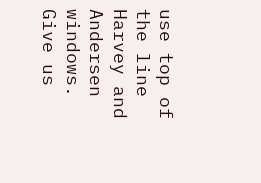use top of the line Harvey and Andersen windows. Give us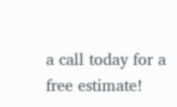a call today for a free estimate!